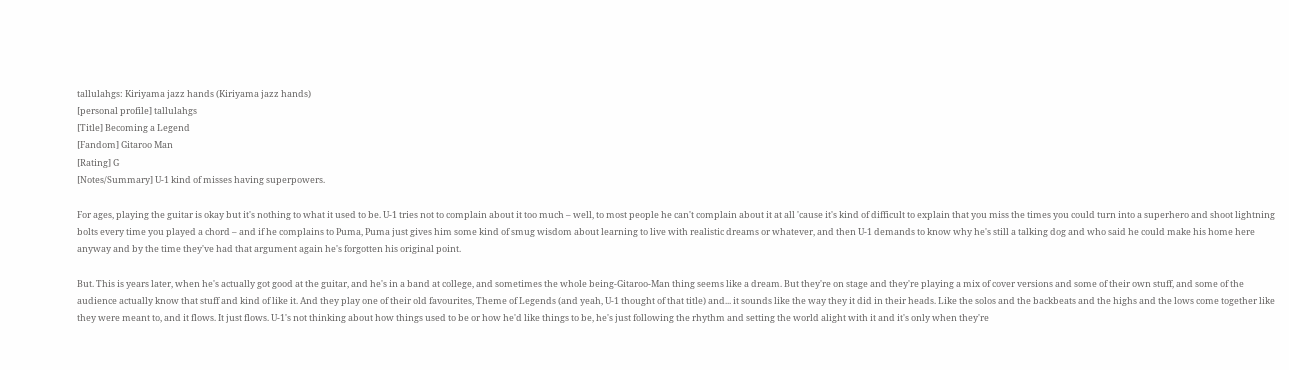tallulahgs: Kiriyama jazz hands (Kiriyama jazz hands)
[personal profile] tallulahgs
[Title] Becoming a Legend
[Fandom] Gitaroo Man
[Rating] G
[Notes/Summary] U-1 kind of misses having superpowers.

For ages, playing the guitar is okay but it's nothing to what it used to be. U-1 tries not to complain about it too much – well, to most people he can't complain about it at all 'cause it's kind of difficult to explain that you miss the times you could turn into a superhero and shoot lightning bolts every time you played a chord – and if he complains to Puma, Puma just gives him some kind of smug wisdom about learning to live with realistic dreams or whatever, and then U-1 demands to know why he's still a talking dog and who said he could make his home here anyway and by the time they've had that argument again he's forgotten his original point.

But. This is years later, when he's actually got good at the guitar, and he's in a band at college, and sometimes the whole being-Gitaroo-Man thing seems like a dream. But they're on stage and they're playing a mix of cover versions and some of their own stuff, and some of the audience actually know that stuff and kind of like it. And they play one of their old favourites, Theme of Legends (and yeah, U-1 thought of that title) and... it sounds like the way they it did in their heads. Like the solos and the backbeats and the highs and the lows come together like they were meant to, and it flows. It just flows. U-1's not thinking about how things used to be or how he'd like things to be, he's just following the rhythm and setting the world alight with it and it's only when they're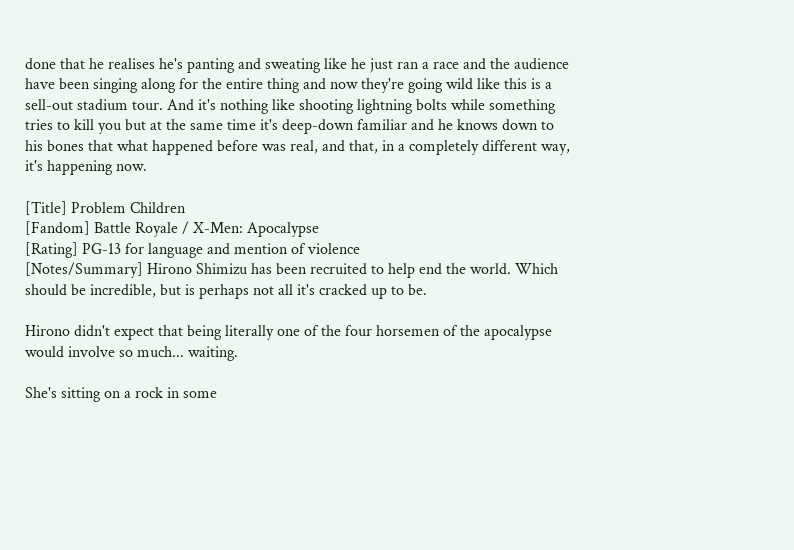done that he realises he's panting and sweating like he just ran a race and the audience have been singing along for the entire thing and now they're going wild like this is a sell-out stadium tour. And it's nothing like shooting lightning bolts while something tries to kill you but at the same time it's deep-down familiar and he knows down to his bones that what happened before was real, and that, in a completely different way, it's happening now.

[Title] Problem Children
[Fandom] Battle Royale / X-Men: Apocalypse
[Rating] PG-13 for language and mention of violence
[Notes/Summary] Hirono Shimizu has been recruited to help end the world. Which should be incredible, but is perhaps not all it's cracked up to be.

Hirono didn't expect that being literally one of the four horsemen of the apocalypse would involve so much... waiting.

She's sitting on a rock in some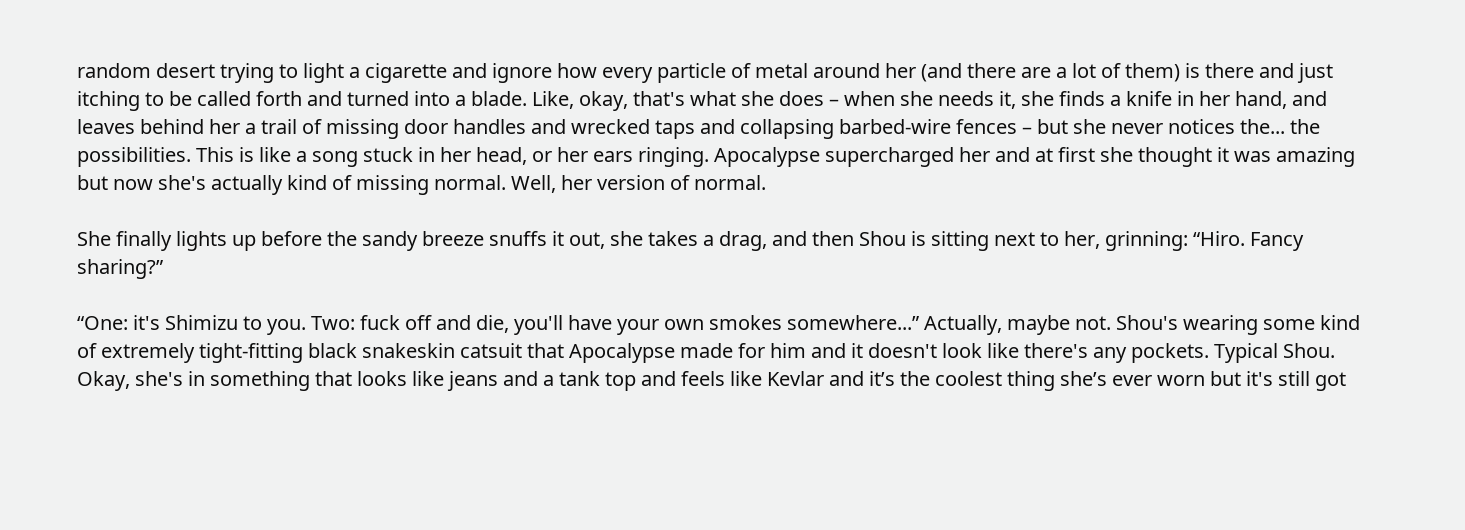random desert trying to light a cigarette and ignore how every particle of metal around her (and there are a lot of them) is there and just itching to be called forth and turned into a blade. Like, okay, that's what she does – when she needs it, she finds a knife in her hand, and leaves behind her a trail of missing door handles and wrecked taps and collapsing barbed-wire fences – but she never notices the... the possibilities. This is like a song stuck in her head, or her ears ringing. Apocalypse supercharged her and at first she thought it was amazing but now she's actually kind of missing normal. Well, her version of normal.

She finally lights up before the sandy breeze snuffs it out, she takes a drag, and then Shou is sitting next to her, grinning: “Hiro. Fancy sharing?”

“One: it's Shimizu to you. Two: fuck off and die, you'll have your own smokes somewhere...” Actually, maybe not. Shou's wearing some kind of extremely tight-fitting black snakeskin catsuit that Apocalypse made for him and it doesn't look like there's any pockets. Typical Shou. Okay, she's in something that looks like jeans and a tank top and feels like Kevlar and it’s the coolest thing she’s ever worn but it's still got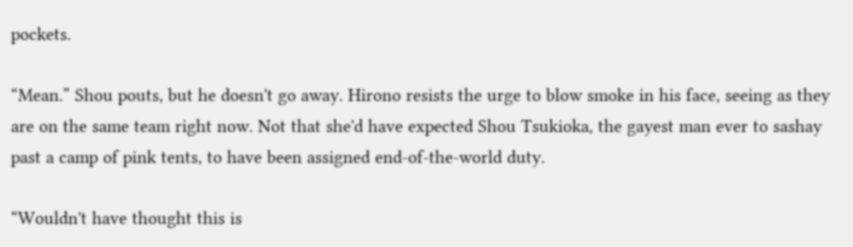pockets.

“Mean.” Shou pouts, but he doesn't go away. Hirono resists the urge to blow smoke in his face, seeing as they are on the same team right now. Not that she'd have expected Shou Tsukioka, the gayest man ever to sashay past a camp of pink tents, to have been assigned end-of-the-world duty.

“Wouldn't have thought this is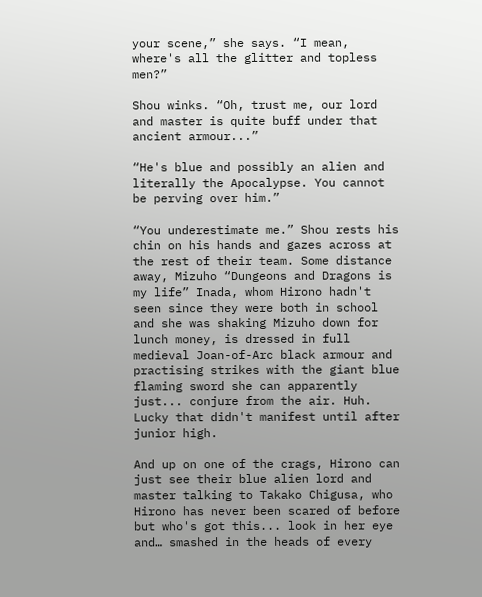your scene,” she says. “I mean, where's all the glitter and topless men?”

Shou winks. “Oh, trust me, our lord and master is quite buff under that ancient armour...”

“He's blue and possibly an alien and literally the Apocalypse. You cannot be perving over him.”

“You underestimate me.” Shou rests his chin on his hands and gazes across at the rest of their team. Some distance away, Mizuho “Dungeons and Dragons is my life” Inada, whom Hirono hadn't seen since they were both in school and she was shaking Mizuho down for lunch money, is dressed in full medieval Joan-of-Arc black armour and practising strikes with the giant blue flaming sword she can apparently just... conjure from the air. Huh. Lucky that didn't manifest until after junior high.

And up on one of the crags, Hirono can just see their blue alien lord and master talking to Takako Chigusa, who Hirono has never been scared of before but who's got this... look in her eye and… smashed in the heads of every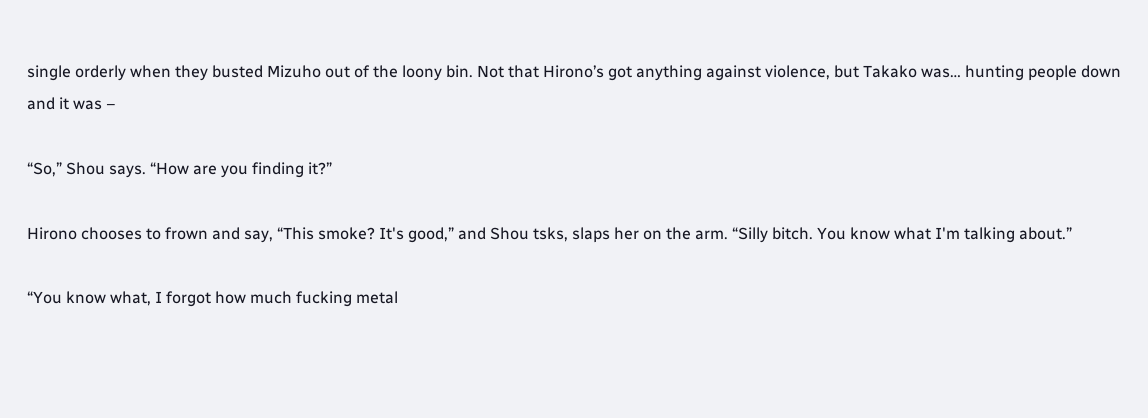single orderly when they busted Mizuho out of the loony bin. Not that Hirono’s got anything against violence, but Takako was… hunting people down and it was –

“So,” Shou says. “How are you finding it?”

Hirono chooses to frown and say, “This smoke? It's good,” and Shou tsks, slaps her on the arm. “Silly bitch. You know what I'm talking about.”

“You know what, I forgot how much fucking metal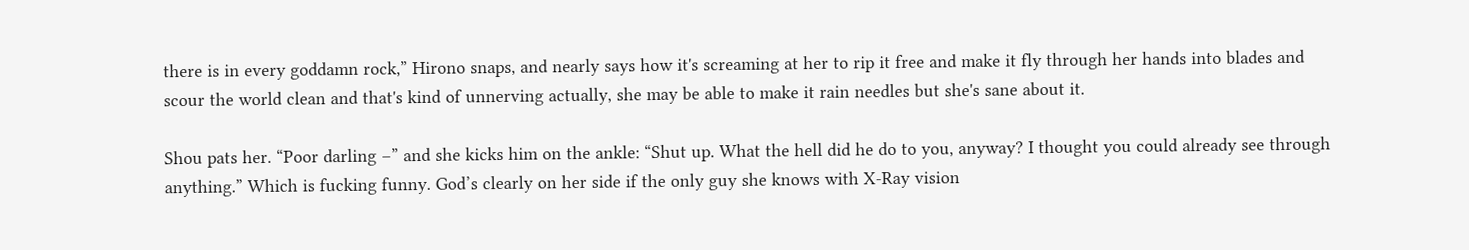there is in every goddamn rock,” Hirono snaps, and nearly says how it's screaming at her to rip it free and make it fly through her hands into blades and scour the world clean and that's kind of unnerving actually, she may be able to make it rain needles but she's sane about it.

Shou pats her. “Poor darling –” and she kicks him on the ankle: “Shut up. What the hell did he do to you, anyway? I thought you could already see through anything.” Which is fucking funny. God’s clearly on her side if the only guy she knows with X-Ray vision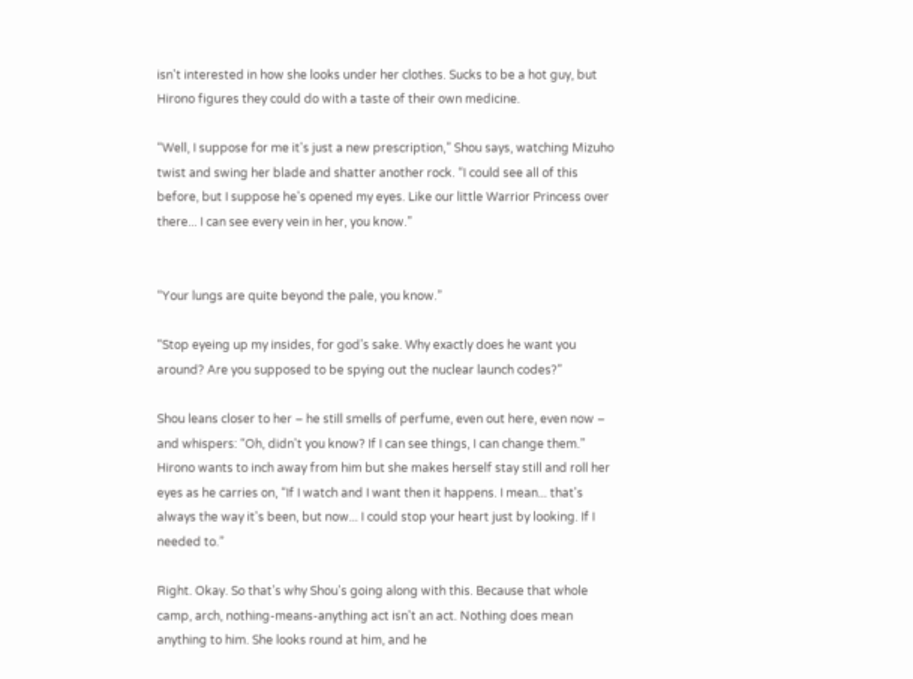isn't interested in how she looks under her clothes. Sucks to be a hot guy, but Hirono figures they could do with a taste of their own medicine.

“Well, I suppose for me it's just a new prescription,” Shou says, watching Mizuho twist and swing her blade and shatter another rock. “I could see all of this before, but I suppose he's opened my eyes. Like our little Warrior Princess over there... I can see every vein in her, you know.”


“Your lungs are quite beyond the pale, you know.”

“Stop eyeing up my insides, for god’s sake. Why exactly does he want you around? Are you supposed to be spying out the nuclear launch codes?”

Shou leans closer to her – he still smells of perfume, even out here, even now – and whispers: “Oh, didn't you know? If I can see things, I can change them.” Hirono wants to inch away from him but she makes herself stay still and roll her eyes as he carries on, “If I watch and I want then it happens. I mean... that's always the way it's been, but now... I could stop your heart just by looking. If I needed to.”

Right. Okay. So that’s why Shou's going along with this. Because that whole camp, arch, nothing-means-anything act isn't an act. Nothing does mean anything to him. She looks round at him, and he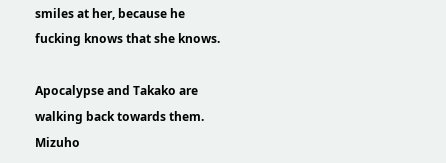smiles at her, because he fucking knows that she knows.

Apocalypse and Takako are walking back towards them. Mizuho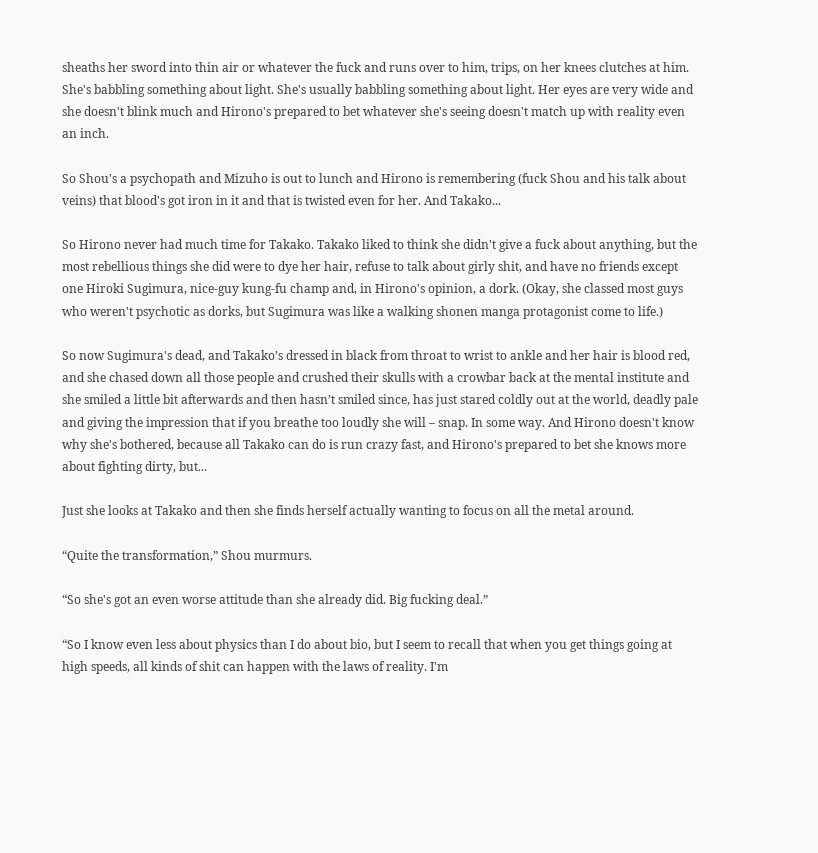sheaths her sword into thin air or whatever the fuck and runs over to him, trips, on her knees clutches at him. She's babbling something about light. She's usually babbling something about light. Her eyes are very wide and she doesn't blink much and Hirono's prepared to bet whatever she's seeing doesn't match up with reality even an inch.

So Shou's a psychopath and Mizuho is out to lunch and Hirono is remembering (fuck Shou and his talk about veins) that blood's got iron in it and that is twisted even for her. And Takako...

So Hirono never had much time for Takako. Takako liked to think she didn't give a fuck about anything, but the most rebellious things she did were to dye her hair, refuse to talk about girly shit, and have no friends except one Hiroki Sugimura, nice-guy kung-fu champ and, in Hirono's opinion, a dork. (Okay, she classed most guys who weren't psychotic as dorks, but Sugimura was like a walking shonen manga protagonist come to life.)

So now Sugimura's dead, and Takako’s dressed in black from throat to wrist to ankle and her hair is blood red, and she chased down all those people and crushed their skulls with a crowbar back at the mental institute and she smiled a little bit afterwards and then hasn’t smiled since, has just stared coldly out at the world, deadly pale and giving the impression that if you breathe too loudly she will – snap. In some way. And Hirono doesn't know why she's bothered, because all Takako can do is run crazy fast, and Hirono's prepared to bet she knows more about fighting dirty, but...

Just she looks at Takako and then she finds herself actually wanting to focus on all the metal around.

“Quite the transformation,” Shou murmurs.

“So she's got an even worse attitude than she already did. Big fucking deal.”

“So I know even less about physics than I do about bio, but I seem to recall that when you get things going at high speeds, all kinds of shit can happen with the laws of reality. I'm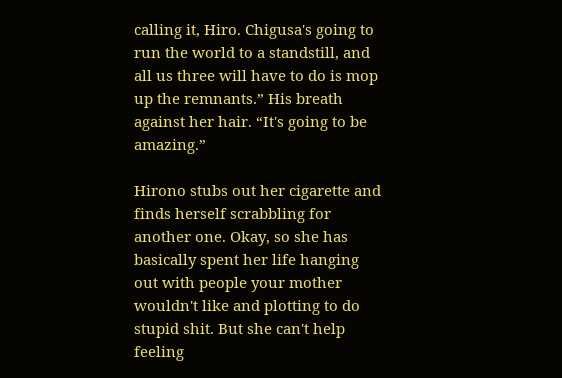calling it, Hiro. Chigusa's going to run the world to a standstill, and all us three will have to do is mop up the remnants.” His breath against her hair. “It's going to be amazing.”

Hirono stubs out her cigarette and finds herself scrabbling for another one. Okay, so she has basically spent her life hanging out with people your mother wouldn't like and plotting to do stupid shit. But she can't help feeling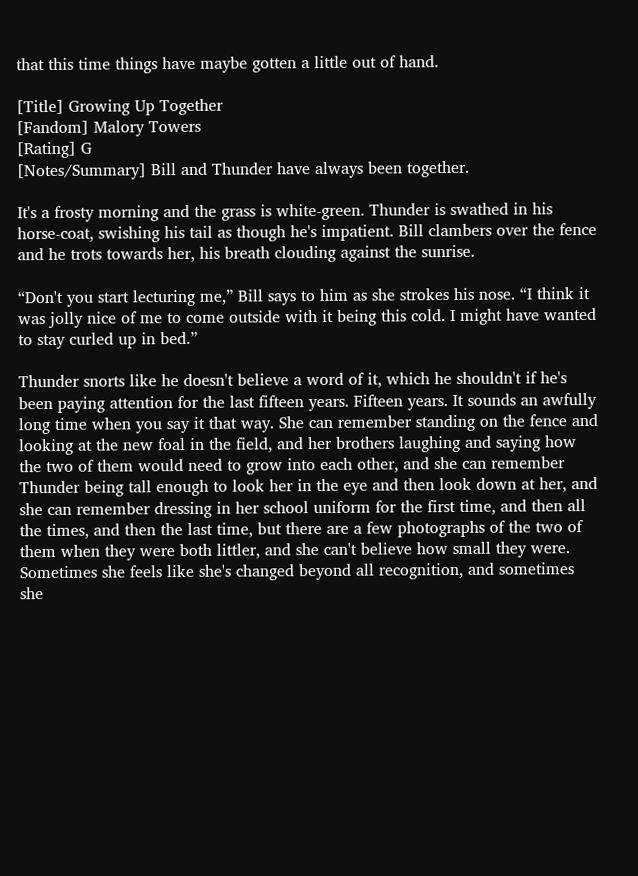that this time things have maybe gotten a little out of hand.

[Title] Growing Up Together
[Fandom] Malory Towers
[Rating] G
[Notes/Summary] Bill and Thunder have always been together.

It's a frosty morning and the grass is white-green. Thunder is swathed in his horse-coat, swishing his tail as though he's impatient. Bill clambers over the fence and he trots towards her, his breath clouding against the sunrise.

“Don't you start lecturing me,” Bill says to him as she strokes his nose. “I think it was jolly nice of me to come outside with it being this cold. I might have wanted to stay curled up in bed.”

Thunder snorts like he doesn't believe a word of it, which he shouldn't if he's been paying attention for the last fifteen years. Fifteen years. It sounds an awfully long time when you say it that way. She can remember standing on the fence and looking at the new foal in the field, and her brothers laughing and saying how the two of them would need to grow into each other, and she can remember Thunder being tall enough to look her in the eye and then look down at her, and she can remember dressing in her school uniform for the first time, and then all the times, and then the last time, but there are a few photographs of the two of them when they were both littler, and she can't believe how small they were. Sometimes she feels like she's changed beyond all recognition, and sometimes she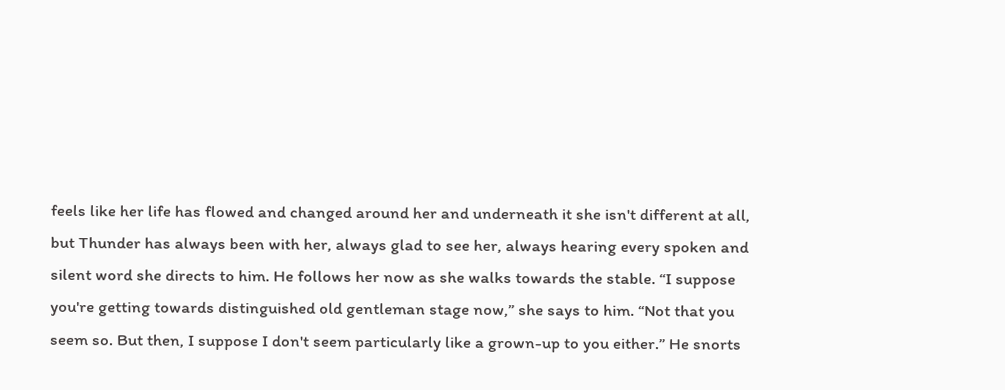feels like her life has flowed and changed around her and underneath it she isn't different at all, but Thunder has always been with her, always glad to see her, always hearing every spoken and silent word she directs to him. He follows her now as she walks towards the stable. “I suppose you're getting towards distinguished old gentleman stage now,” she says to him. “Not that you seem so. But then, I suppose I don't seem particularly like a grown-up to you either.” He snorts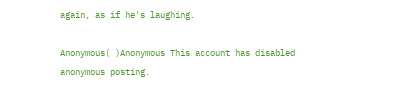again, as if he's laughing.

Anonymous( )Anonymous This account has disabled anonymous posting.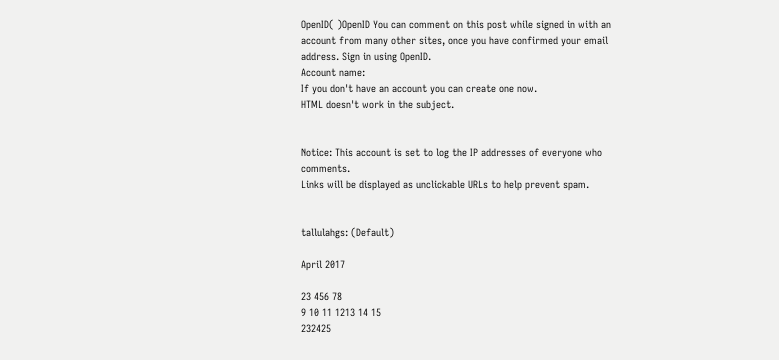OpenID( )OpenID You can comment on this post while signed in with an account from many other sites, once you have confirmed your email address. Sign in using OpenID.
Account name:
If you don't have an account you can create one now.
HTML doesn't work in the subject.


Notice: This account is set to log the IP addresses of everyone who comments.
Links will be displayed as unclickable URLs to help prevent spam.


tallulahgs: (Default)

April 2017

23 456 78
9 10 11 1213 14 15
232425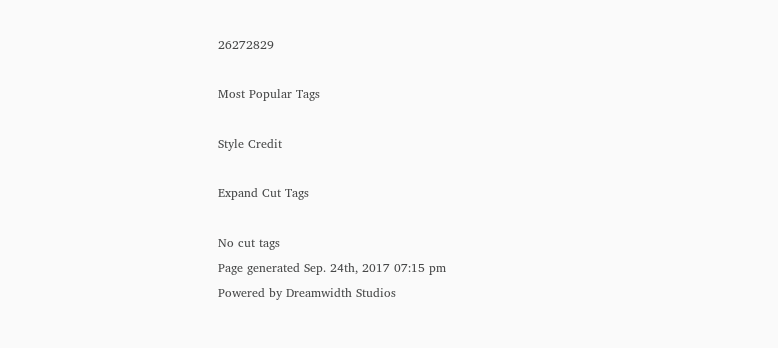26272829

Most Popular Tags

Style Credit

Expand Cut Tags

No cut tags
Page generated Sep. 24th, 2017 07:15 pm
Powered by Dreamwidth Studios